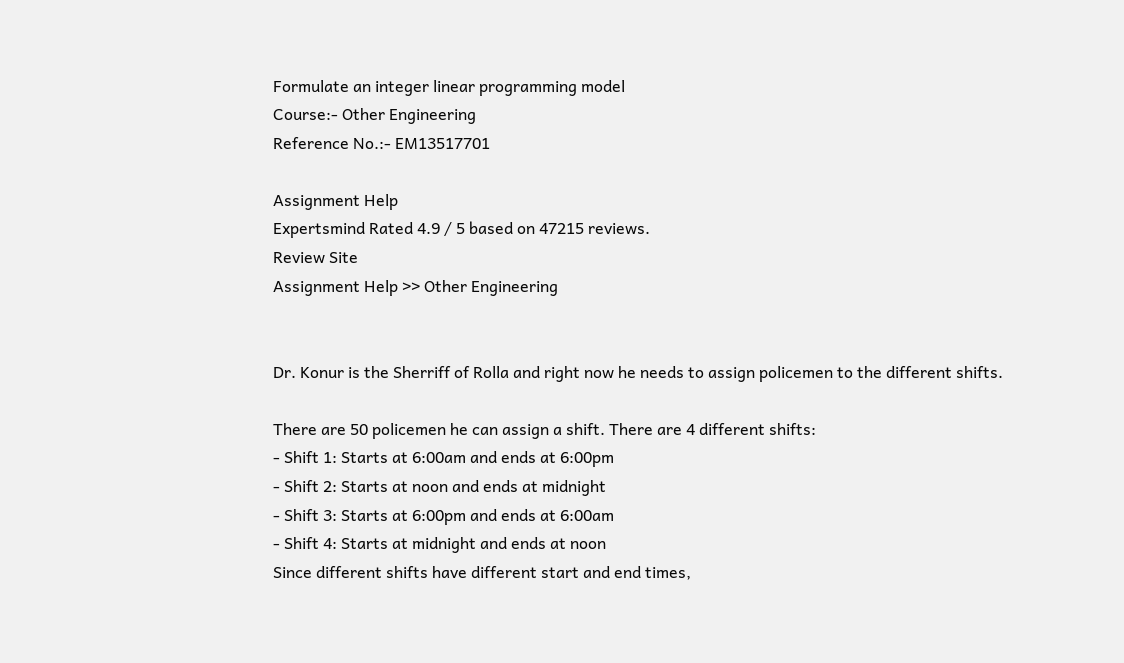Formulate an integer linear programming model
Course:- Other Engineering
Reference No.:- EM13517701

Assignment Help
Expertsmind Rated 4.9 / 5 based on 47215 reviews.
Review Site
Assignment Help >> Other Engineering


Dr. Konur is the Sherriff of Rolla and right now he needs to assign policemen to the different shifts.

There are 50 policemen he can assign a shift. There are 4 different shifts:
- Shift 1: Starts at 6:00am and ends at 6:00pm
- Shift 2: Starts at noon and ends at midnight
- Shift 3: Starts at 6:00pm and ends at 6:00am
- Shift 4: Starts at midnight and ends at noon
Since different shifts have different start and end times,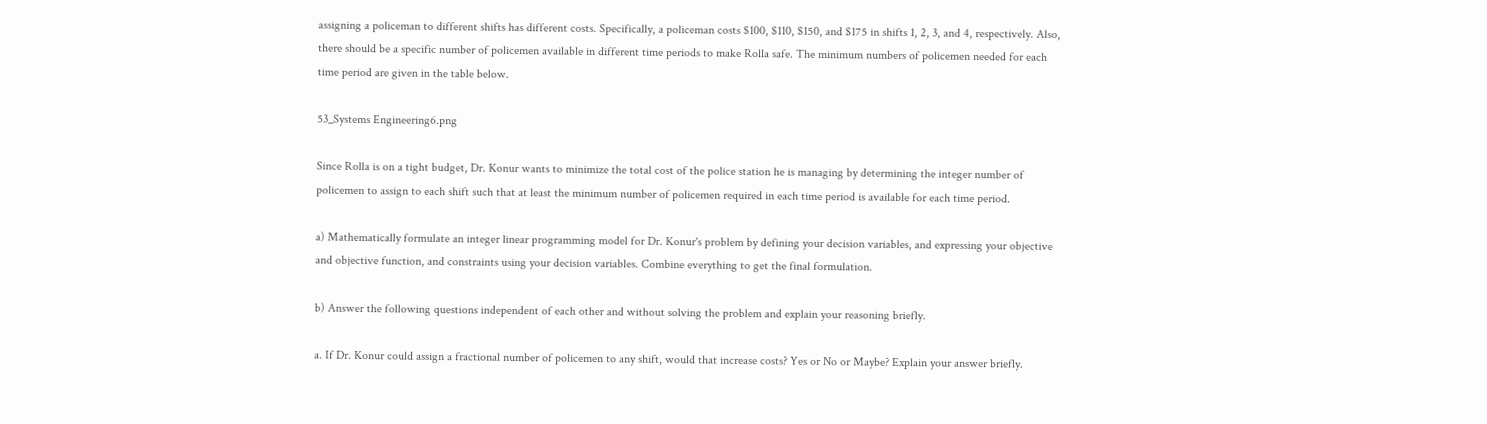assigning a policeman to different shifts has different costs. Specifically, a policeman costs $100, $110, $150, and $175 in shifts 1, 2, 3, and 4, respectively. Also, there should be a specific number of policemen available in different time periods to make Rolla safe. The minimum numbers of policemen needed for each time period are given in the table below.

53_Systems Engineering6.png

Since Rolla is on a tight budget, Dr. Konur wants to minimize the total cost of the police station he is managing by determining the integer number of policemen to assign to each shift such that at least the minimum number of policemen required in each time period is available for each time period.

a) Mathematically formulate an integer linear programming model for Dr. Konur's problem by defining your decision variables, and expressing your objective and objective function, and constraints using your decision variables. Combine everything to get the final formulation.

b) Answer the following questions independent of each other and without solving the problem and explain your reasoning briefly.

a. If Dr. Konur could assign a fractional number of policemen to any shift, would that increase costs? Yes or No or Maybe? Explain your answer briefly.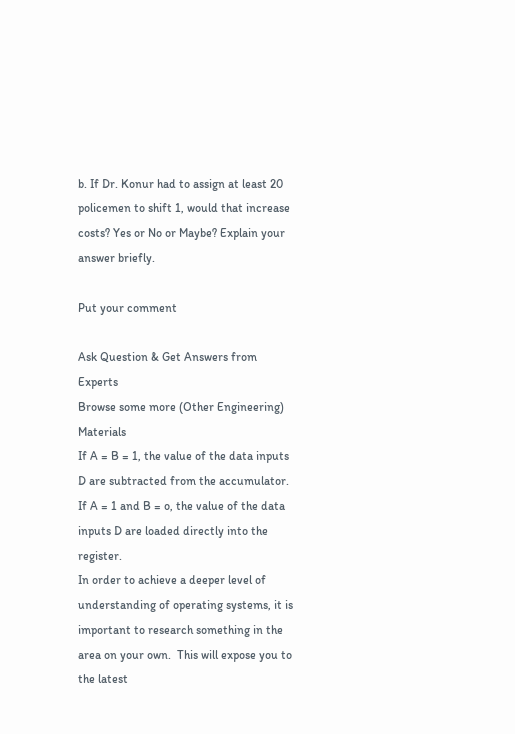b. If Dr. Konur had to assign at least 20 policemen to shift 1, would that increase costs? Yes or No or Maybe? Explain your answer briefly.

Put your comment

Ask Question & Get Answers from Experts
Browse some more (Other Engineering) Materials
If A = B = 1, the value of the data inputs D are subtracted from the accumulator. If A = 1 and B = o, the value of the data inputs D are loaded directly into the register.
In order to achieve a deeper level of understanding of operating systems, it is important to research something in the area on your own.  This will expose you to the latest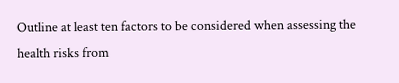Outline at least ten factors to be considered when assessing the health risks from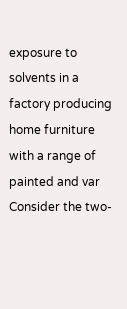exposure to solvents in a factory producing home furniture with a range of painted and var
Consider the two-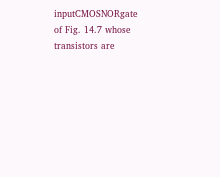inputCMOSNORgate of Fig. 14.7 whose transistors are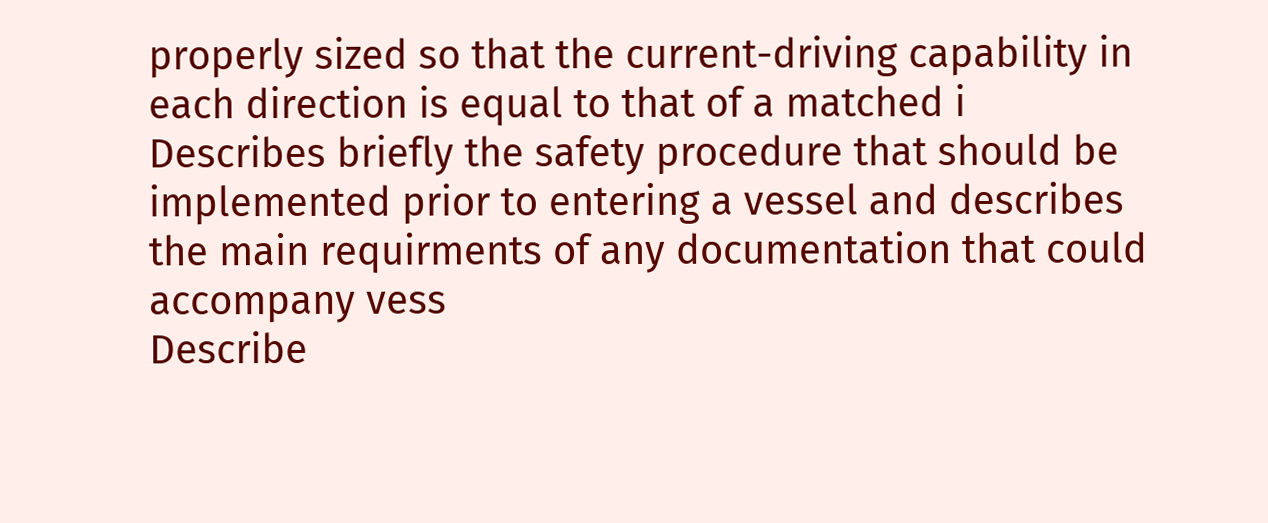properly sized so that the current-driving capability in each direction is equal to that of a matched i
Describes briefly the safety procedure that should be implemented prior to entering a vessel and describes the main requirments of any documentation that could accompany vess
Describe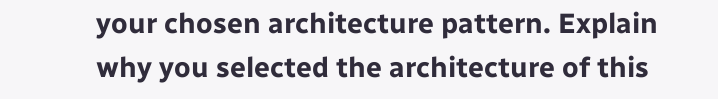your chosen architecture pattern. Explain why you selected the architecture of this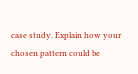case study. Explain how your chosen pattern could be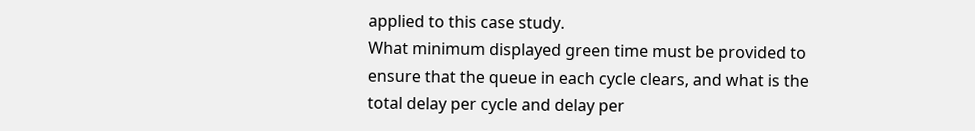applied to this case study.
What minimum displayed green time must be provided to ensure that the queue in each cycle clears, and what is the total delay per cycle and delay per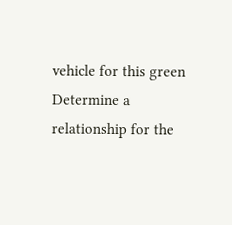vehicle for this green
Determine a relationship for the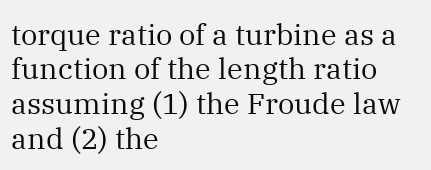torque ratio of a turbine as a function of the length ratio assuming (1) the Froude law and (2) the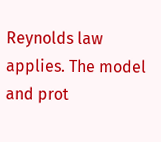Reynolds law applies. The model and prot